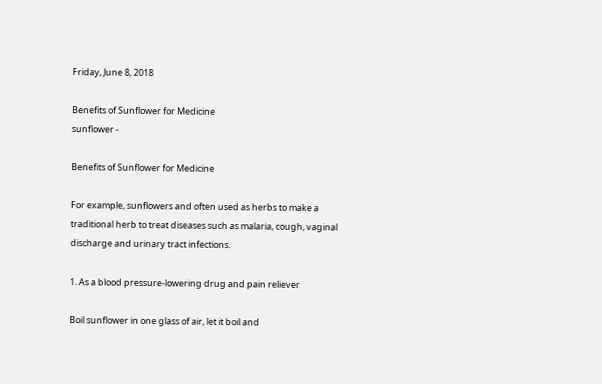Friday, June 8, 2018

Benefits of Sunflower for Medicine
sunflower -

Benefits of Sunflower for Medicine

For example, sunflowers and often used as herbs to make a traditional herb to treat diseases such as malaria, cough, vaginal discharge and urinary tract infections.

1. As a blood pressure-lowering drug and pain reliever

Boil sunflower in one glass of air, let it boil and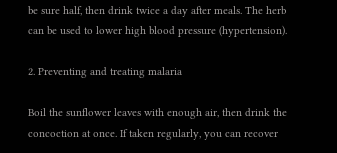be sure half, then drink twice a day after meals. The herb can be used to lower high blood pressure (hypertension).

2. Preventing and treating malaria

Boil the sunflower leaves with enough air, then drink the concoction at once. If taken regularly, you can recover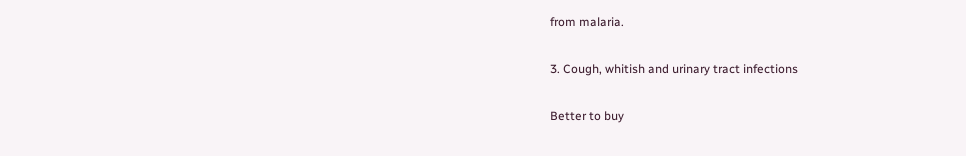from malaria.

3. Cough, whitish and urinary tract infections

Better to buy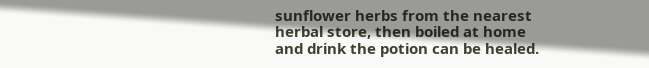sunflower herbs from the nearest herbal store, then boiled at home and drink the potion can be healed.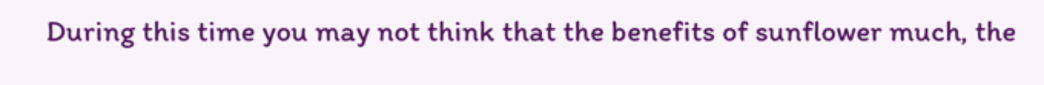During this time you may not think that the benefits of sunflower much, the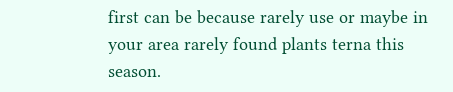first can be because rarely use or maybe in your area rarely found plants terna this season.